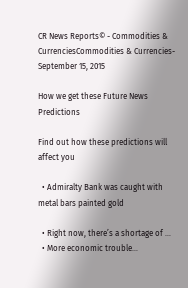CR News Reports© - Commodities & CurrenciesCommodities & Currencies- September 15, 2015

How we get these Future News Predictions

Find out how these predictions will affect you

  • Admiralty Bank was caught with metal bars painted gold

  • Right now, there’s a shortage of …
  • More economic trouble…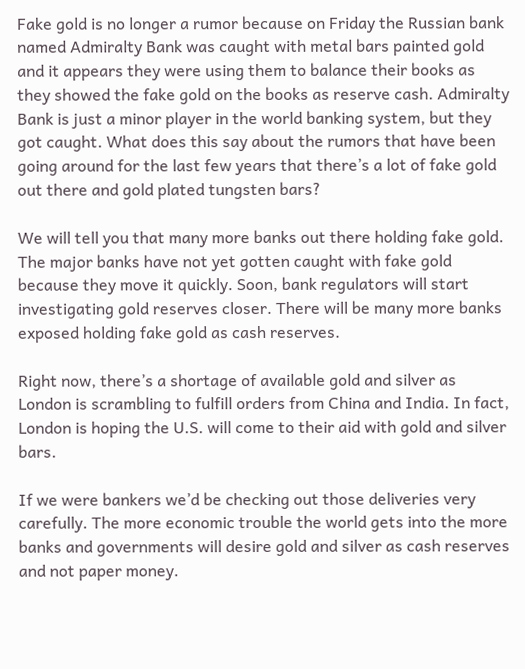Fake gold is no longer a rumor because on Friday the Russian bank named Admiralty Bank was caught with metal bars painted gold and it appears they were using them to balance their books as they showed the fake gold on the books as reserve cash. Admiralty Bank is just a minor player in the world banking system, but they got caught. What does this say about the rumors that have been going around for the last few years that there’s a lot of fake gold out there and gold plated tungsten bars?

We will tell you that many more banks out there holding fake gold. The major banks have not yet gotten caught with fake gold because they move it quickly. Soon, bank regulators will start investigating gold reserves closer. There will be many more banks exposed holding fake gold as cash reserves.

Right now, there’s a shortage of available gold and silver as London is scrambling to fulfill orders from China and India. In fact, London is hoping the U.S. will come to their aid with gold and silver bars.

If we were bankers we’d be checking out those deliveries very carefully. The more economic trouble the world gets into the more banks and governments will desire gold and silver as cash reserves and not paper money.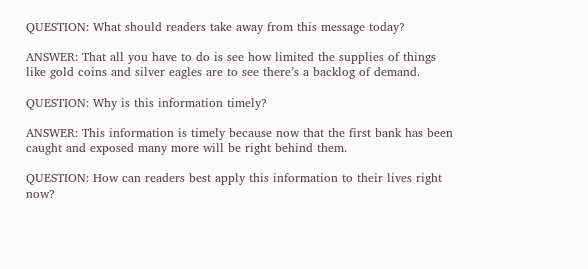QUESTION: What should readers take away from this message today?

ANSWER: That all you have to do is see how limited the supplies of things like gold coins and silver eagles are to see there’s a backlog of demand.

QUESTION: Why is this information timely?

ANSWER: This information is timely because now that the first bank has been caught and exposed many more will be right behind them.

QUESTION: How can readers best apply this information to their lives right now?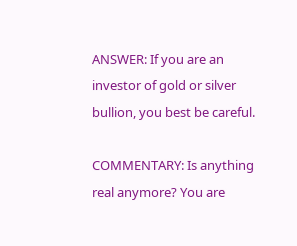ANSWER: If you are an investor of gold or silver bullion, you best be careful.

COMMENTARY: Is anything real anymore? You are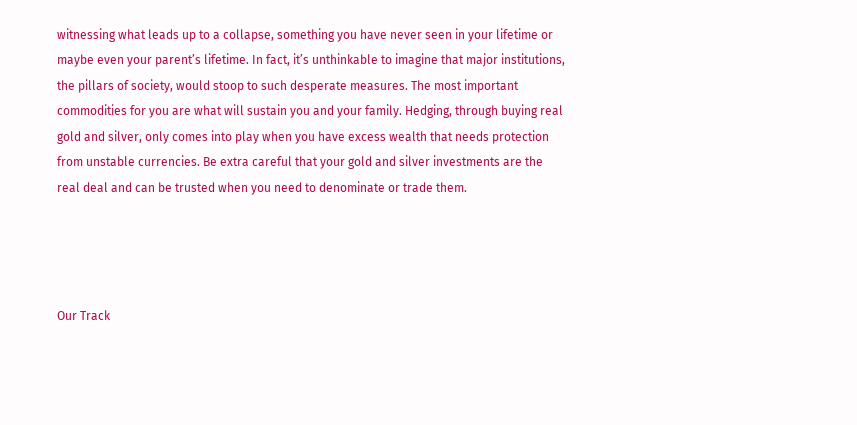witnessing what leads up to a collapse, something you have never seen in your lifetime or maybe even your parent’s lifetime. In fact, it’s unthinkable to imagine that major institutions, the pillars of society, would stoop to such desperate measures. The most important commodities for you are what will sustain you and your family. Hedging, through buying real gold and silver, only comes into play when you have excess wealth that needs protection from unstable currencies. Be extra careful that your gold and silver investments are the real deal and can be trusted when you need to denominate or trade them.




Our Track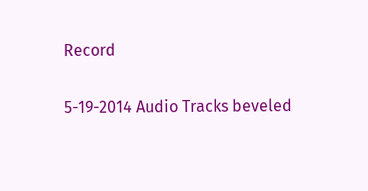Record

5-19-2014 Audio Tracks beveled